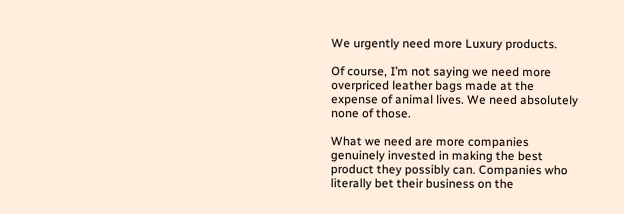We urgently need more Luxury products.

Of course, I’m not saying we need more overpriced leather bags made at the expense of animal lives. We need absolutely none of those.

What we need are more companies genuinely invested in making the best product they possibly can. Companies who literally bet their business on the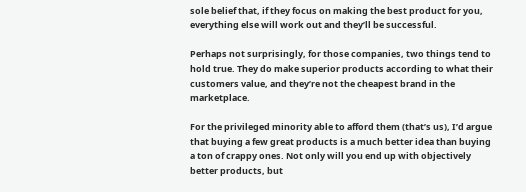sole belief that, if they focus on making the best product for you, everything else will work out and they’ll be successful.

Perhaps not surprisingly, for those companies, two things tend to hold true. They do make superior products according to what their customers value, and they’re not the cheapest brand in the marketplace.

For the privileged minority able to afford them (that’s us), I’d argue that buying a few great products is a much better idea than buying a ton of crappy ones. Not only will you end up with objectively better products, but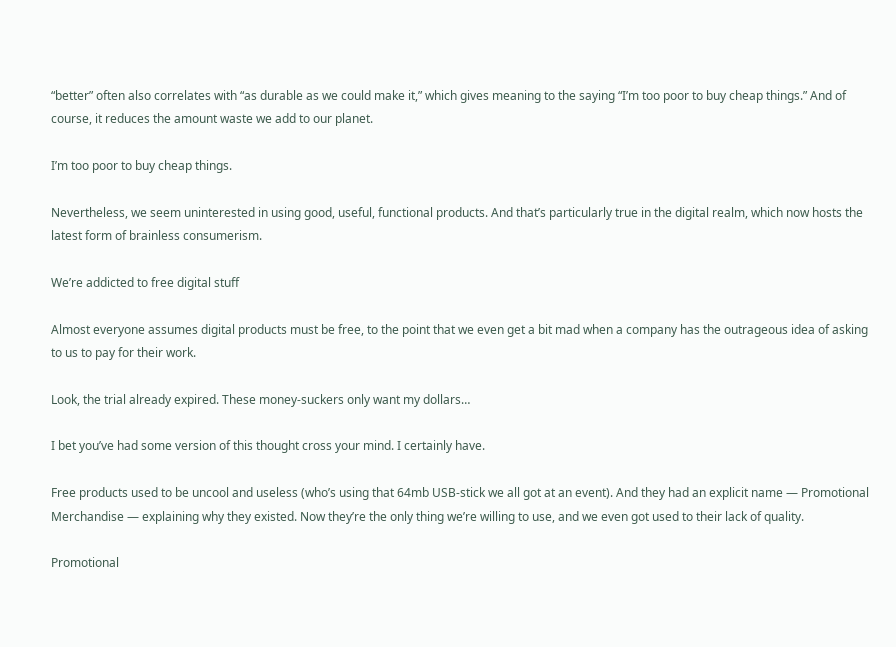“better” often also correlates with “as durable as we could make it,” which gives meaning to the saying “I’m too poor to buy cheap things.” And of course, it reduces the amount waste we add to our planet.

I’m too poor to buy cheap things.

Nevertheless, we seem uninterested in using good, useful, functional products. And that’s particularly true in the digital realm, which now hosts the latest form of brainless consumerism.

We’re addicted to free digital stuff

Almost everyone assumes digital products must be free, to the point that we even get a bit mad when a company has the outrageous idea of asking to us to pay for their work.

Look, the trial already expired. These money-suckers only want my dollars…

I bet you’ve had some version of this thought cross your mind. I certainly have.

Free products used to be uncool and useless (who’s using that 64mb USB-stick we all got at an event). And they had an explicit name — Promotional Merchandise — explaining why they existed. Now they’re the only thing we’re willing to use, and we even got used to their lack of quality.

Promotional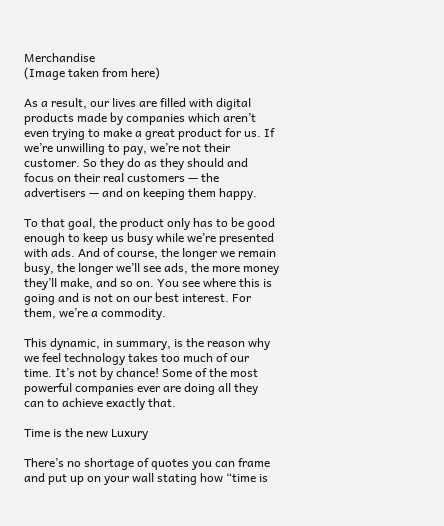Merchandise
(Image taken from here)

As a result, our lives are filled with digital products made by companies which aren’t even trying to make a great product for us. If we’re unwilling to pay, we’re not their customer. So they do as they should and focus on their real customers — the advertisers — and on keeping them happy.

To that goal, the product only has to be good enough to keep us busy while we’re presented with ads. And of course, the longer we remain busy, the longer we’ll see ads, the more money they’ll make, and so on. You see where this is going and is not on our best interest. For them, we’re a commodity.

This dynamic, in summary, is the reason why we feel technology takes too much of our time. It’s not by chance! Some of the most powerful companies ever are doing all they can to achieve exactly that.

Time is the new Luxury

There’s no shortage of quotes you can frame and put up on your wall stating how “time is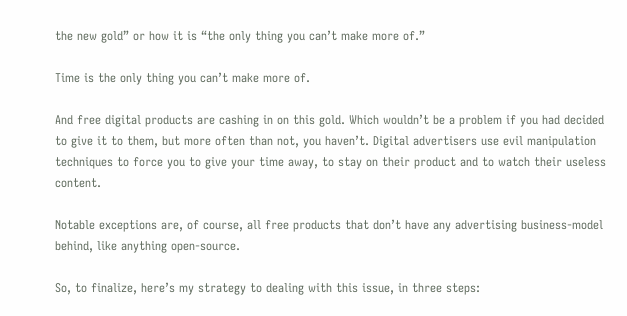the new gold” or how it is “the only thing you can’t make more of.”

Time is the only thing you can’t make more of.

And free digital products are cashing in on this gold. Which wouldn’t be a problem if you had decided to give it to them, but more often than not, you haven’t. Digital advertisers use evil manipulation techniques to force you to give your time away, to stay on their product and to watch their useless content.

Notable exceptions are, of course, all free products that don’t have any advertising business-model behind, like anything open-source.

So, to finalize, here’s my strategy to dealing with this issue, in three steps: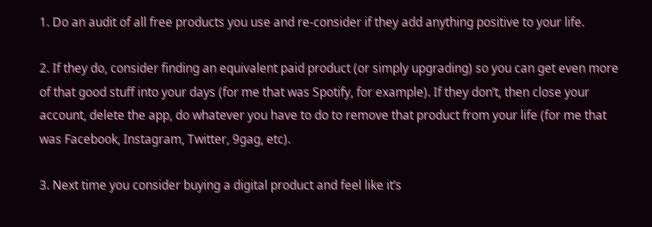1. Do an audit of all free products you use and re-consider if they add anything positive to your life.

2. If they do, consider finding an equivalent paid product (or simply upgrading) so you can get even more of that good stuff into your days (for me that was Spotify, for example). If they don’t, then close your account, delete the app, do whatever you have to do to remove that product from your life (for me that was Facebook, Instagram, Twitter, 9gag, etc).

3. Next time you consider buying a digital product and feel like it’s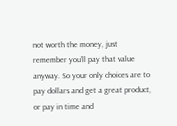not worth the money, just remember you’ll pay that value anyway. So your only choices are to pay dollars and get a great product, or pay in time and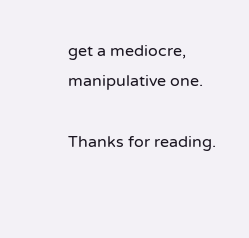get a mediocre, manipulative one.

Thanks for reading.